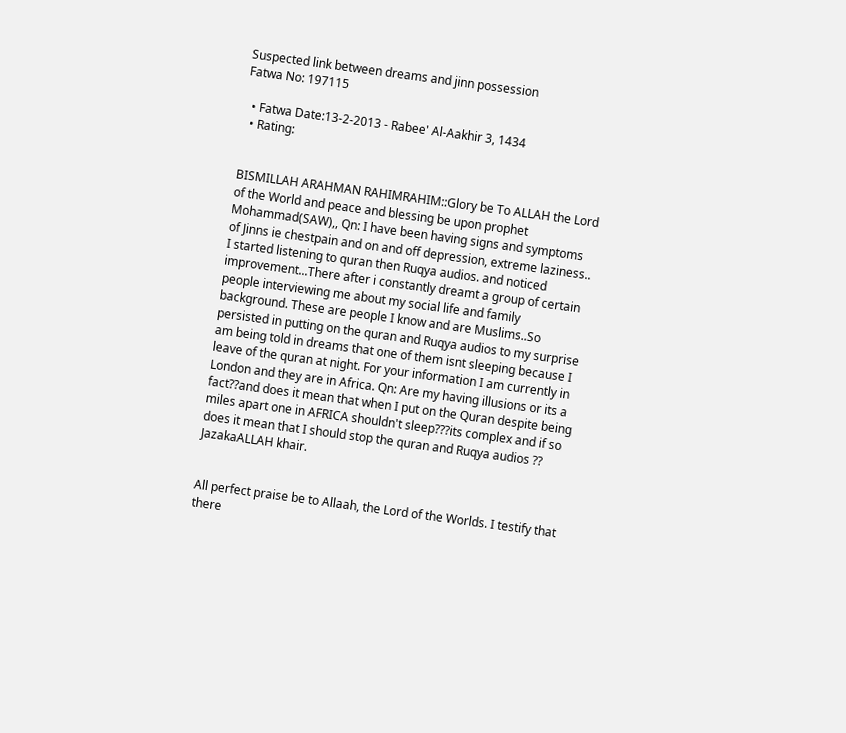Suspected link between dreams and jinn possession
Fatwa No: 197115

  • Fatwa Date:13-2-2013 - Rabee' Al-Aakhir 3, 1434
  • Rating:


BISMILLAH ARAHMAN RAHIMRAHIM::Glory be To ALLAH the Lord of the World and peace and blessing be upon prophet Mohammad(SAW),, Qn: I have been having signs and symptoms of Jinns ie chestpain and on and off depression, extreme laziness.. I started listening to quran then Ruqya audios. and noticed improvement...There after i constantly dreamt a group of certain people interviewing me about my social life and family background. These are people I know and are Muslims..So persisted in putting on the quran and Ruqya audios to my surprise am being told in dreams that one of them isnt sleeping because I leave of the quran at night. For your information I am currently in London and they are in Africa. Qn: Are my having illusions or its a fact??and does it mean that when I put on the Quran despite being miles apart one in AFRICA shouldn't sleep???its complex and if so does it mean that I should stop the quran and Ruqya audios ?? JazakaALLAH khair.


All perfect praise be to Allaah, the Lord of the Worlds. I testify that there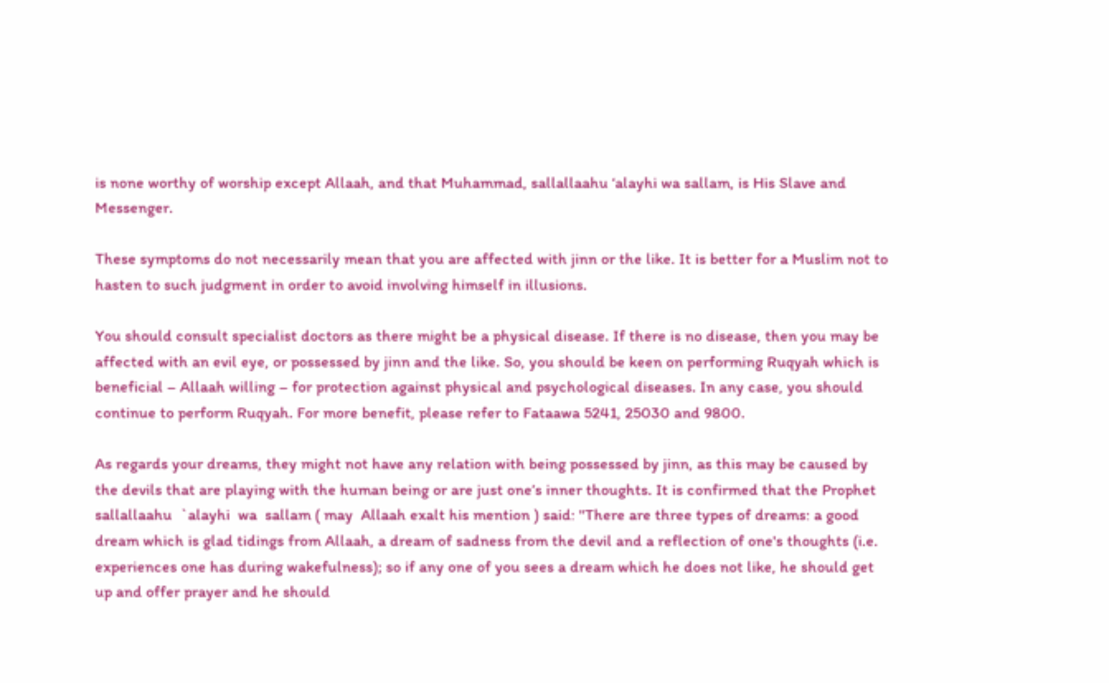is none worthy of worship except Allaah, and that Muhammad, sallallaahu ‘alayhi wa sallam, is His Slave and Messenger.

These symptoms do not necessarily mean that you are affected with jinn or the like. It is better for a Muslim not to hasten to such judgment in order to avoid involving himself in illusions.

You should consult specialist doctors as there might be a physical disease. If there is no disease, then you may be affected with an evil eye, or possessed by jinn and the like. So, you should be keen on performing Ruqyah which is beneficial – Allaah willing – for protection against physical and psychological diseases. In any case, you should continue to perform Ruqyah. For more benefit, please refer to Fataawa 5241, 25030 and 9800.

As regards your dreams, they might not have any relation with being possessed by jinn, as this may be caused by the devils that are playing with the human being or are just one’s inner thoughts. It is confirmed that the Prophet  sallallaahu  `alayhi  wa  sallam ( may  Allaah exalt his mention ) said: ''There are three types of dreams: a good dream which is glad tidings from Allaah, a dream of sadness from the devil and a reflection of one's thoughts (i.e. experiences one has during wakefulness); so if any one of you sees a dream which he does not like, he should get up and offer prayer and he should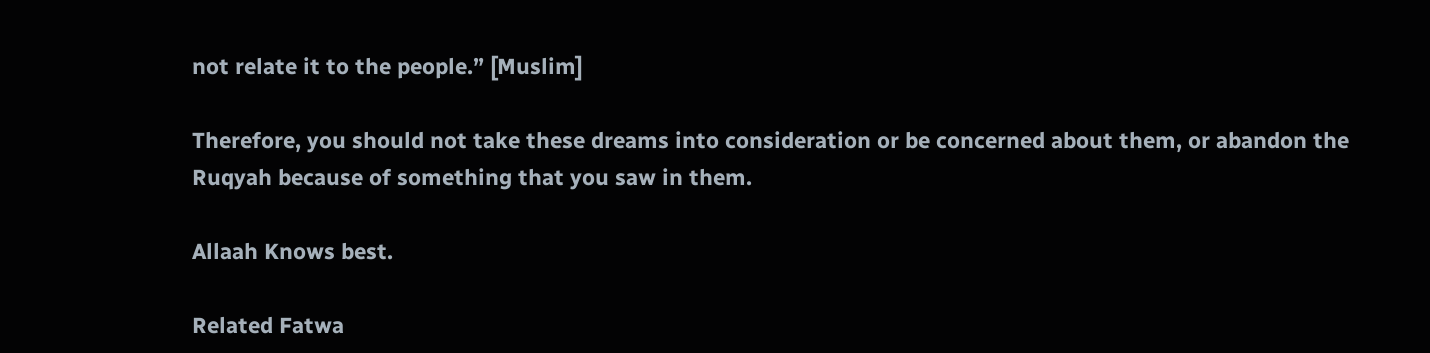not relate it to the people.” [Muslim]

Therefore, you should not take these dreams into consideration or be concerned about them, or abandon the Ruqyah because of something that you saw in them.

Allaah Knows best.

Related Fatwa